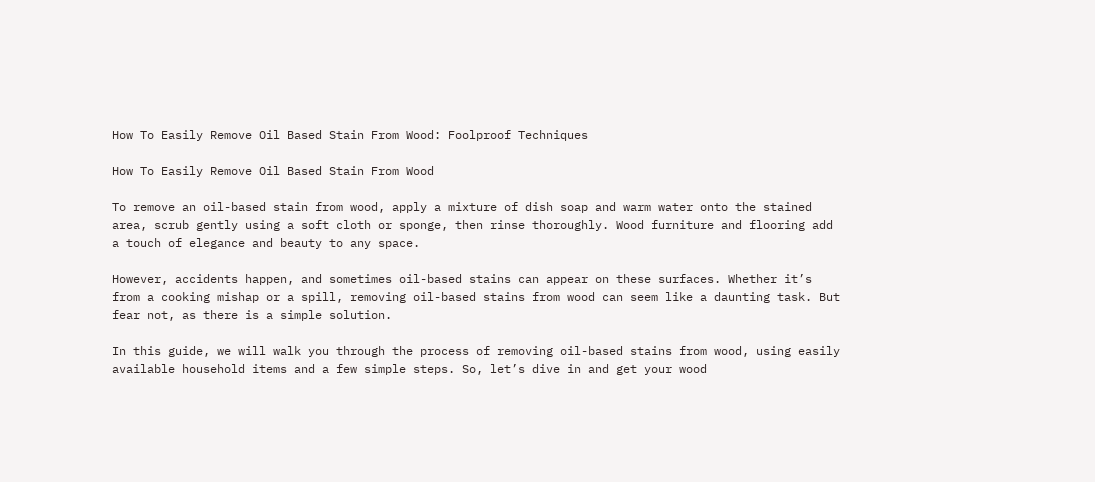How To Easily Remove Oil Based Stain From Wood: Foolproof Techniques

How To Easily Remove Oil Based Stain From Wood

To remove an oil-based stain from wood, apply a mixture of dish soap and warm water onto the stained area, scrub gently using a soft cloth or sponge, then rinse thoroughly. Wood furniture and flooring add a touch of elegance and beauty to any space.

However, accidents happen, and sometimes oil-based stains can appear on these surfaces. Whether it’s from a cooking mishap or a spill, removing oil-based stains from wood can seem like a daunting task. But fear not, as there is a simple solution.

In this guide, we will walk you through the process of removing oil-based stains from wood, using easily available household items and a few simple steps. So, let’s dive in and get your wood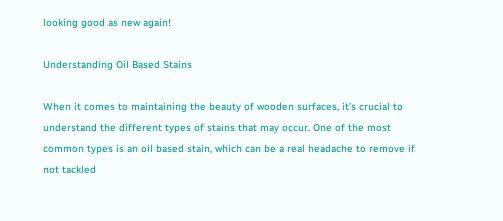looking good as new again!

Understanding Oil Based Stains

When it comes to maintaining the beauty of wooden surfaces, it’s crucial to understand the different types of stains that may occur. One of the most common types is an oil based stain, which can be a real headache to remove if not tackled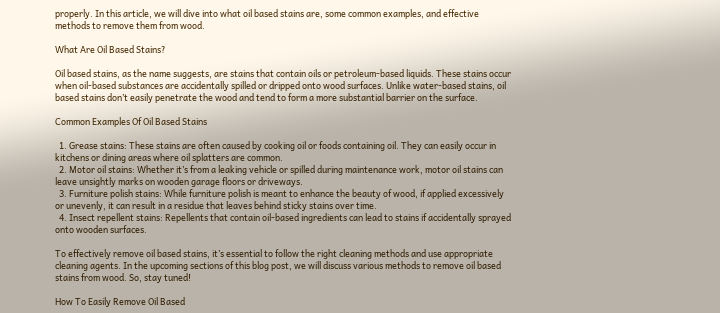properly. In this article, we will dive into what oil based stains are, some common examples, and effective methods to remove them from wood.

What Are Oil Based Stains?

Oil based stains, as the name suggests, are stains that contain oils or petroleum-based liquids. These stains occur when oil-based substances are accidentally spilled or dripped onto wood surfaces. Unlike water-based stains, oil based stains don’t easily penetrate the wood and tend to form a more substantial barrier on the surface.

Common Examples Of Oil Based Stains

  1. Grease stains: These stains are often caused by cooking oil or foods containing oil. They can easily occur in kitchens or dining areas where oil splatters are common.
  2. Motor oil stains: Whether it’s from a leaking vehicle or spilled during maintenance work, motor oil stains can leave unsightly marks on wooden garage floors or driveways.
  3. Furniture polish stains: While furniture polish is meant to enhance the beauty of wood, if applied excessively or unevenly, it can result in a residue that leaves behind sticky stains over time.
  4. Insect repellent stains: Repellents that contain oil-based ingredients can lead to stains if accidentally sprayed onto wooden surfaces.

To effectively remove oil based stains, it’s essential to follow the right cleaning methods and use appropriate cleaning agents. In the upcoming sections of this blog post, we will discuss various methods to remove oil based stains from wood. So, stay tuned!

How To Easily Remove Oil Based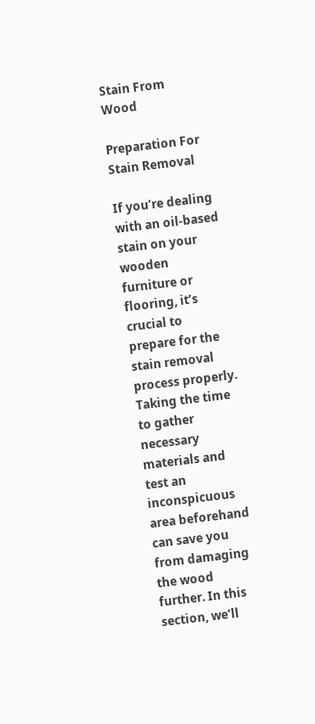Stain From Wood

Preparation For Stain Removal

If you’re dealing with an oil-based stain on your wooden furniture or flooring, it’s crucial to prepare for the stain removal process properly. Taking the time to gather necessary materials and test an inconspicuous area beforehand can save you from damaging the wood further. In this section, we’ll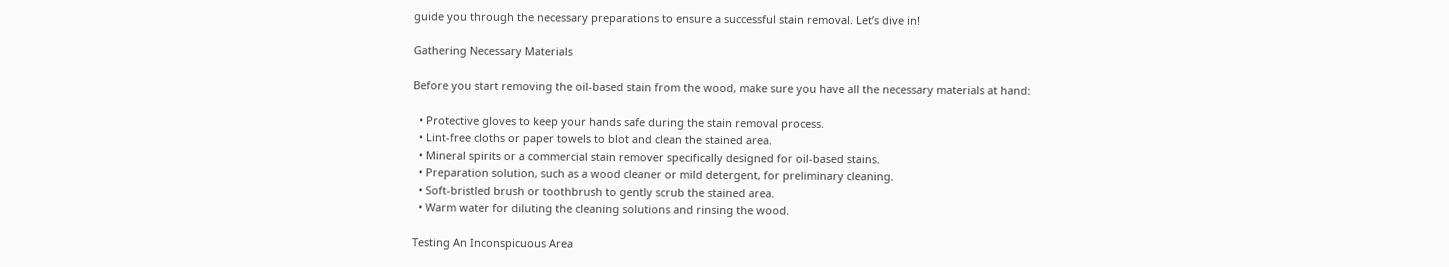guide you through the necessary preparations to ensure a successful stain removal. Let’s dive in!

Gathering Necessary Materials

Before you start removing the oil-based stain from the wood, make sure you have all the necessary materials at hand:

  • Protective gloves to keep your hands safe during the stain removal process.
  • Lint-free cloths or paper towels to blot and clean the stained area.
  • Mineral spirits or a commercial stain remover specifically designed for oil-based stains.
  • Preparation solution, such as a wood cleaner or mild detergent, for preliminary cleaning.
  • Soft-bristled brush or toothbrush to gently scrub the stained area.
  • Warm water for diluting the cleaning solutions and rinsing the wood.

Testing An Inconspicuous Area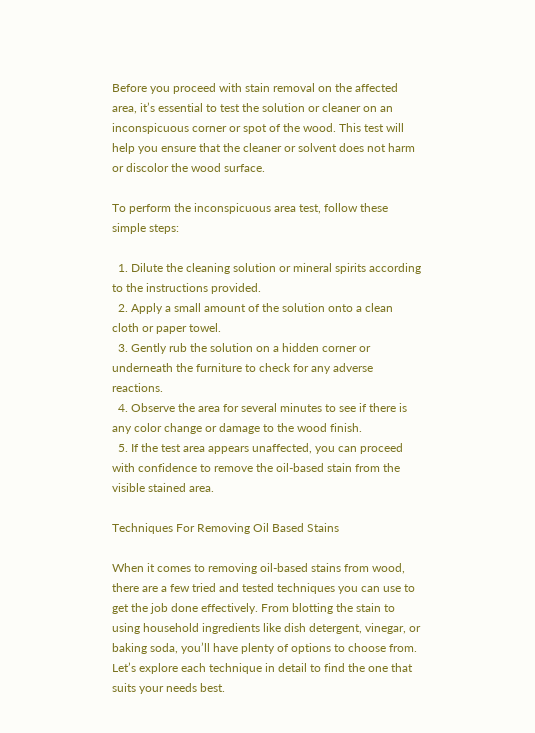Before you proceed with stain removal on the affected area, it’s essential to test the solution or cleaner on an inconspicuous corner or spot of the wood. This test will help you ensure that the cleaner or solvent does not harm or discolor the wood surface.

To perform the inconspicuous area test, follow these simple steps:

  1. Dilute the cleaning solution or mineral spirits according to the instructions provided.
  2. Apply a small amount of the solution onto a clean cloth or paper towel.
  3. Gently rub the solution on a hidden corner or underneath the furniture to check for any adverse reactions.
  4. Observe the area for several minutes to see if there is any color change or damage to the wood finish.
  5. If the test area appears unaffected, you can proceed with confidence to remove the oil-based stain from the visible stained area.

Techniques For Removing Oil Based Stains

When it comes to removing oil-based stains from wood, there are a few tried and tested techniques you can use to get the job done effectively. From blotting the stain to using household ingredients like dish detergent, vinegar, or baking soda, you’ll have plenty of options to choose from. Let’s explore each technique in detail to find the one that suits your needs best.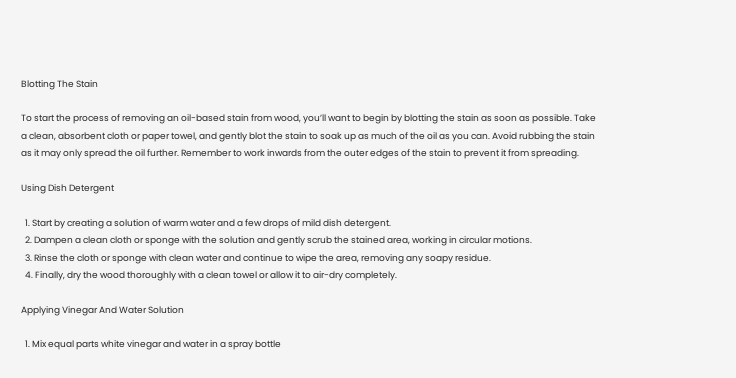Blotting The Stain

To start the process of removing an oil-based stain from wood, you’ll want to begin by blotting the stain as soon as possible. Take a clean, absorbent cloth or paper towel, and gently blot the stain to soak up as much of the oil as you can. Avoid rubbing the stain as it may only spread the oil further. Remember to work inwards from the outer edges of the stain to prevent it from spreading.

Using Dish Detergent

  1. Start by creating a solution of warm water and a few drops of mild dish detergent.
  2. Dampen a clean cloth or sponge with the solution and gently scrub the stained area, working in circular motions.
  3. Rinse the cloth or sponge with clean water and continue to wipe the area, removing any soapy residue.
  4. Finally, dry the wood thoroughly with a clean towel or allow it to air-dry completely.

Applying Vinegar And Water Solution

  1. Mix equal parts white vinegar and water in a spray bottle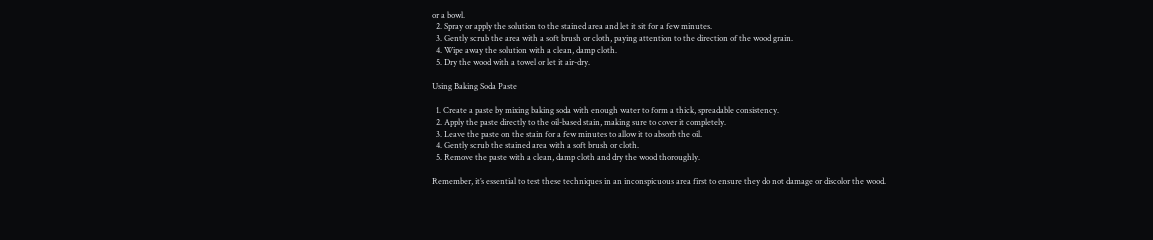or a bowl.
  2. Spray or apply the solution to the stained area and let it sit for a few minutes.
  3. Gently scrub the area with a soft brush or cloth, paying attention to the direction of the wood grain.
  4. Wipe away the solution with a clean, damp cloth.
  5. Dry the wood with a towel or let it air-dry.

Using Baking Soda Paste

  1. Create a paste by mixing baking soda with enough water to form a thick, spreadable consistency.
  2. Apply the paste directly to the oil-based stain, making sure to cover it completely.
  3. Leave the paste on the stain for a few minutes to allow it to absorb the oil.
  4. Gently scrub the stained area with a soft brush or cloth.
  5. Remove the paste with a clean, damp cloth and dry the wood thoroughly.

Remember, it’s essential to test these techniques in an inconspicuous area first to ensure they do not damage or discolor the wood.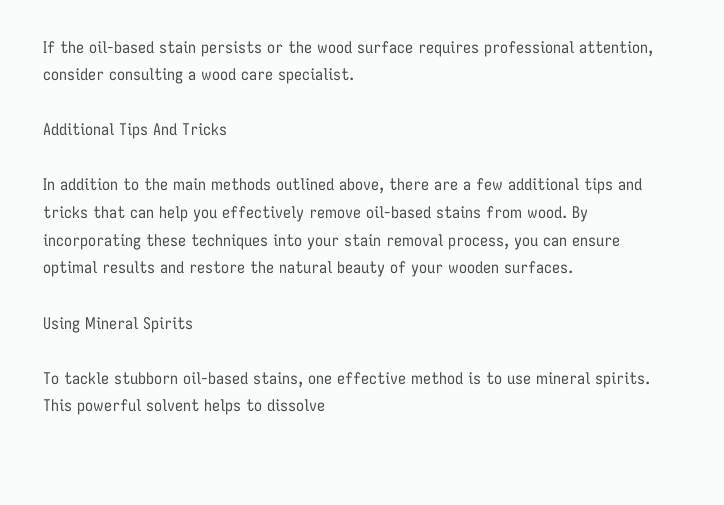If the oil-based stain persists or the wood surface requires professional attention, consider consulting a wood care specialist.

Additional Tips And Tricks

In addition to the main methods outlined above, there are a few additional tips and tricks that can help you effectively remove oil-based stains from wood. By incorporating these techniques into your stain removal process, you can ensure optimal results and restore the natural beauty of your wooden surfaces.

Using Mineral Spirits

To tackle stubborn oil-based stains, one effective method is to use mineral spirits. This powerful solvent helps to dissolve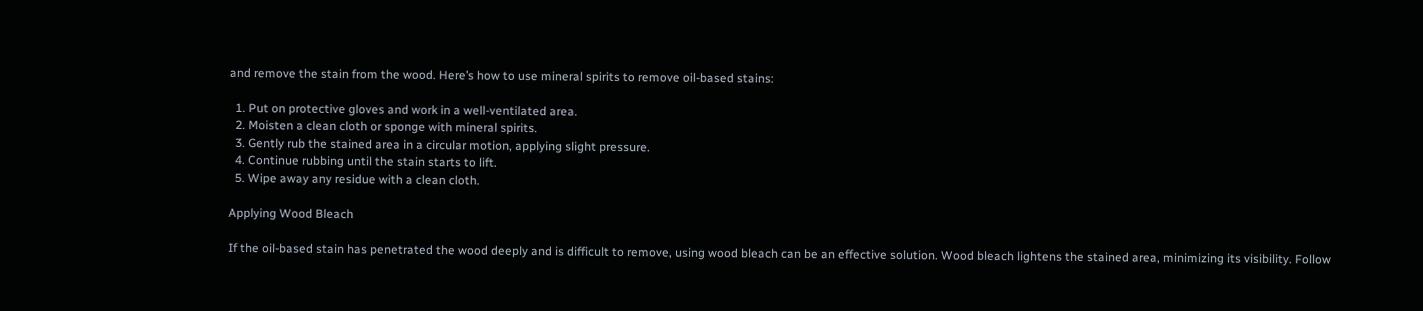and remove the stain from the wood. Here’s how to use mineral spirits to remove oil-based stains:

  1. Put on protective gloves and work in a well-ventilated area.
  2. Moisten a clean cloth or sponge with mineral spirits.
  3. Gently rub the stained area in a circular motion, applying slight pressure.
  4. Continue rubbing until the stain starts to lift.
  5. Wipe away any residue with a clean cloth.

Applying Wood Bleach

If the oil-based stain has penetrated the wood deeply and is difficult to remove, using wood bleach can be an effective solution. Wood bleach lightens the stained area, minimizing its visibility. Follow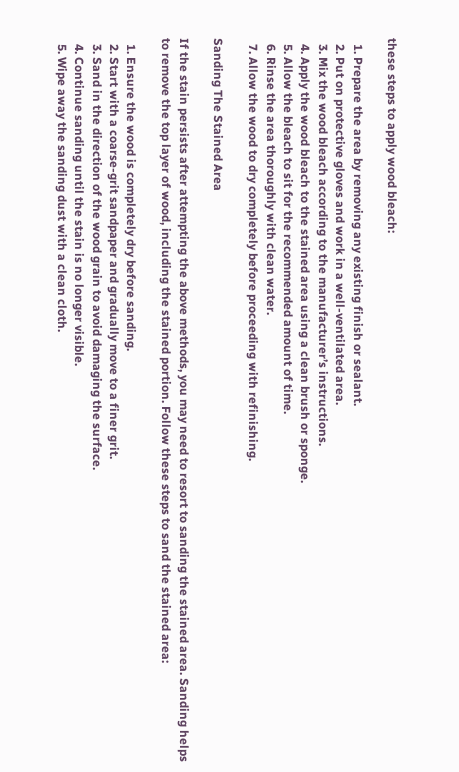these steps to apply wood bleach:

  1. Prepare the area by removing any existing finish or sealant.
  2. Put on protective gloves and work in a well-ventilated area.
  3. Mix the wood bleach according to the manufacturer’s instructions.
  4. Apply the wood bleach to the stained area using a clean brush or sponge.
  5. Allow the bleach to sit for the recommended amount of time.
  6. Rinse the area thoroughly with clean water.
  7. Allow the wood to dry completely before proceeding with refinishing.

Sanding The Stained Area

If the stain persists after attempting the above methods, you may need to resort to sanding the stained area. Sanding helps to remove the top layer of wood, including the stained portion. Follow these steps to sand the stained area:

  1. Ensure the wood is completely dry before sanding.
  2. Start with a coarse-grit sandpaper and gradually move to a finer grit.
  3. Sand in the direction of the wood grain to avoid damaging the surface.
  4. Continue sanding until the stain is no longer visible.
  5. Wipe away the sanding dust with a clean cloth.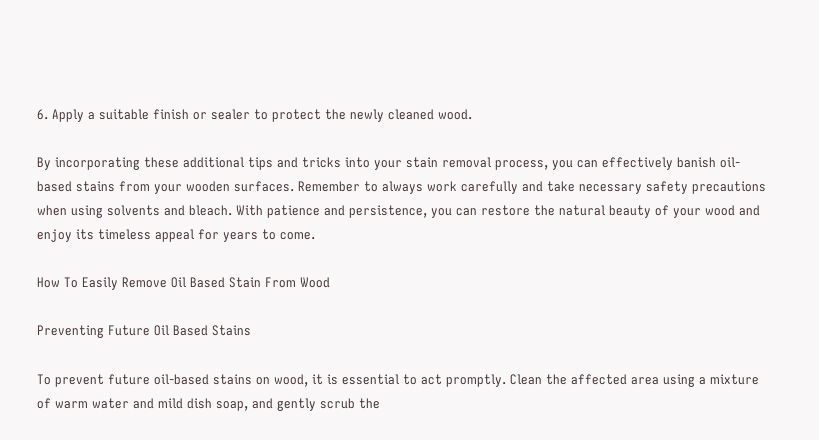6. Apply a suitable finish or sealer to protect the newly cleaned wood.

By incorporating these additional tips and tricks into your stain removal process, you can effectively banish oil-based stains from your wooden surfaces. Remember to always work carefully and take necessary safety precautions when using solvents and bleach. With patience and persistence, you can restore the natural beauty of your wood and enjoy its timeless appeal for years to come.

How To Easily Remove Oil Based Stain From Wood

Preventing Future Oil Based Stains

To prevent future oil-based stains on wood, it is essential to act promptly. Clean the affected area using a mixture of warm water and mild dish soap, and gently scrub the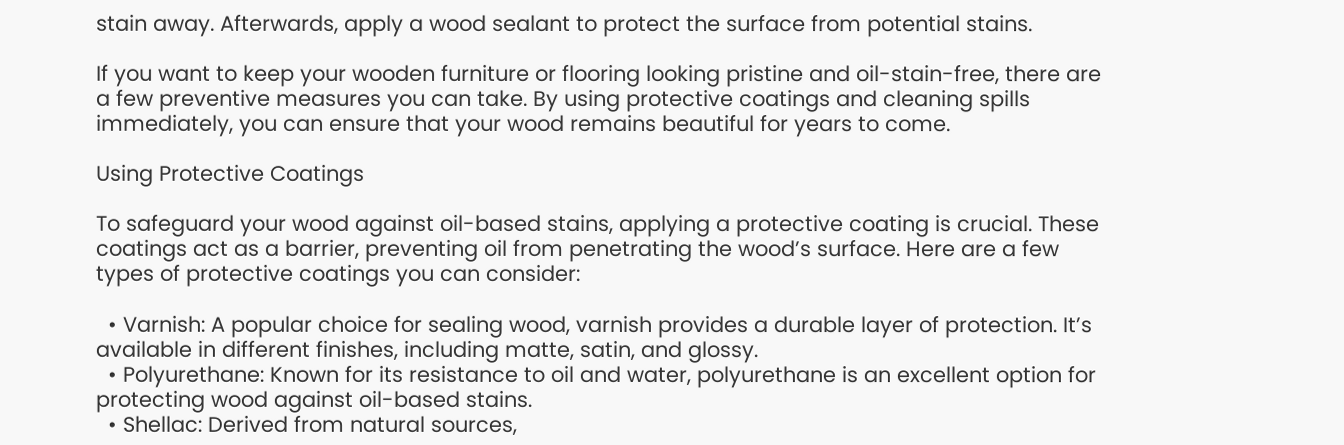stain away. Afterwards, apply a wood sealant to protect the surface from potential stains.

If you want to keep your wooden furniture or flooring looking pristine and oil-stain-free, there are a few preventive measures you can take. By using protective coatings and cleaning spills immediately, you can ensure that your wood remains beautiful for years to come.

Using Protective Coatings

To safeguard your wood against oil-based stains, applying a protective coating is crucial. These coatings act as a barrier, preventing oil from penetrating the wood’s surface. Here are a few types of protective coatings you can consider:

  • Varnish: A popular choice for sealing wood, varnish provides a durable layer of protection. It’s available in different finishes, including matte, satin, and glossy.
  • Polyurethane: Known for its resistance to oil and water, polyurethane is an excellent option for protecting wood against oil-based stains.
  • Shellac: Derived from natural sources,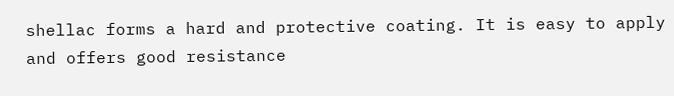shellac forms a hard and protective coating. It is easy to apply and offers good resistance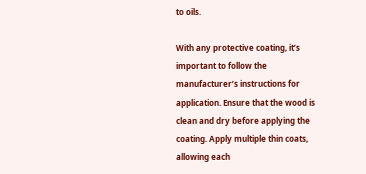to oils.

With any protective coating, it’s important to follow the manufacturer’s instructions for application. Ensure that the wood is clean and dry before applying the coating. Apply multiple thin coats, allowing each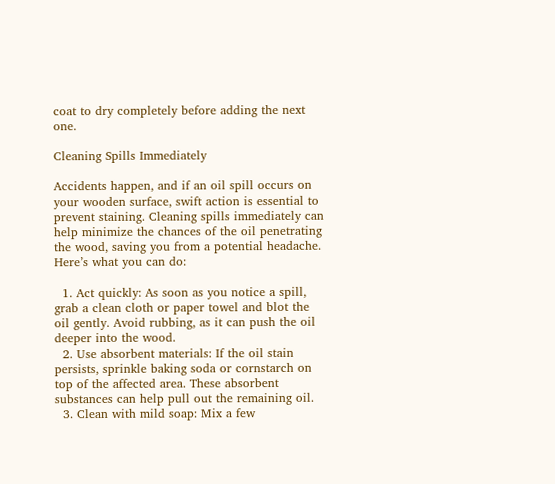coat to dry completely before adding the next one.

Cleaning Spills Immediately

Accidents happen, and if an oil spill occurs on your wooden surface, swift action is essential to prevent staining. Cleaning spills immediately can help minimize the chances of the oil penetrating the wood, saving you from a potential headache. Here’s what you can do:

  1. Act quickly: As soon as you notice a spill, grab a clean cloth or paper towel and blot the oil gently. Avoid rubbing, as it can push the oil deeper into the wood.
  2. Use absorbent materials: If the oil stain persists, sprinkle baking soda or cornstarch on top of the affected area. These absorbent substances can help pull out the remaining oil.
  3. Clean with mild soap: Mix a few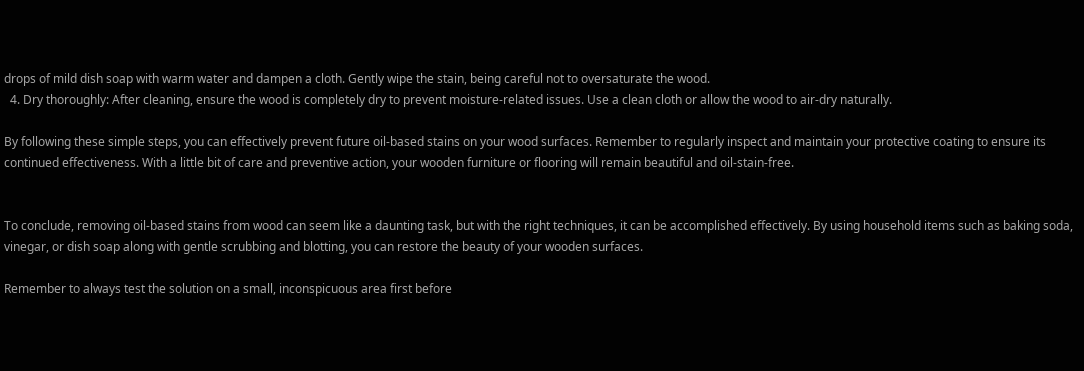drops of mild dish soap with warm water and dampen a cloth. Gently wipe the stain, being careful not to oversaturate the wood.
  4. Dry thoroughly: After cleaning, ensure the wood is completely dry to prevent moisture-related issues. Use a clean cloth or allow the wood to air-dry naturally.

By following these simple steps, you can effectively prevent future oil-based stains on your wood surfaces. Remember to regularly inspect and maintain your protective coating to ensure its continued effectiveness. With a little bit of care and preventive action, your wooden furniture or flooring will remain beautiful and oil-stain-free.


To conclude, removing oil-based stains from wood can seem like a daunting task, but with the right techniques, it can be accomplished effectively. By using household items such as baking soda, vinegar, or dish soap along with gentle scrubbing and blotting, you can restore the beauty of your wooden surfaces.

Remember to always test the solution on a small, inconspicuous area first before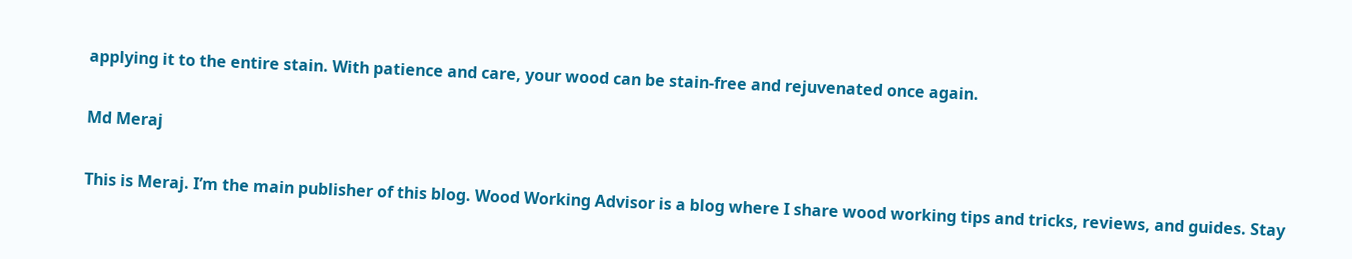applying it to the entire stain. With patience and care, your wood can be stain-free and rejuvenated once again.

Md Meraj

This is Meraj. I’m the main publisher of this blog. Wood Working Advisor is a blog where I share wood working tips and tricks, reviews, and guides. Stay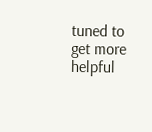tuned to get more helpful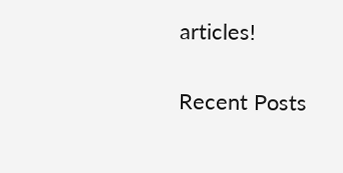articles!

Recent Posts